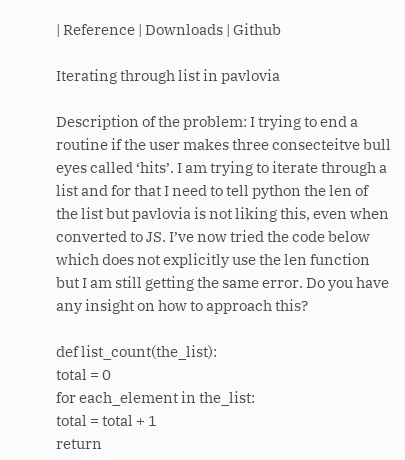| Reference | Downloads | Github

Iterating through list in pavlovia

Description of the problem: I trying to end a routine if the user makes three consecteitve bull eyes called ‘hits’. I am trying to iterate through a list and for that I need to tell python the len of the list but pavlovia is not liking this, even when converted to JS. I’ve now tried the code below which does not explicitly use the len function but I am still getting the same error. Do you have any insight on how to approach this?

def list_count(the_list):
total = 0
for each_element in the_list:
total = total + 1
return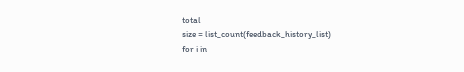total
size = list_count(feedback_history_list)
for i in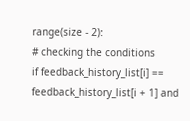range(size - 2):
# checking the conditions
if feedback_history_list[i] == feedback_history_list[i + 1] and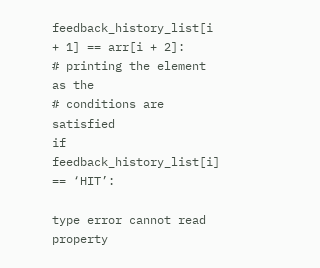feedback_history_list[i + 1] == arr[i + 2]:
# printing the element as the
# conditions are satisfied
if feedback_history_list[i] == ‘HIT’:

type error cannot read property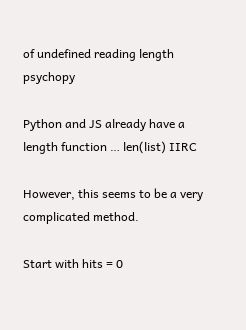of undefined reading length psychopy

Python and JS already have a length function … len(list) IIRC

However, this seems to be a very complicated method.

Start with hits = 0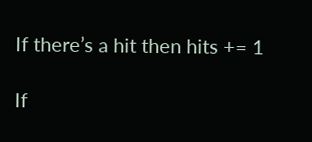If there’s a hit then hits += 1

If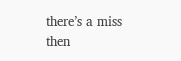there’s a miss then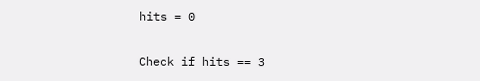hits = 0

Check if hits == 3